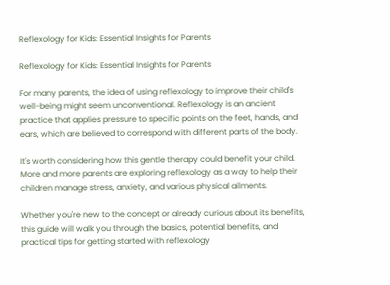Reflexology for Kids: Essential Insights for Parents

Reflexology for Kids: Essential Insights for Parents

For many parents, the idea of using reflexology to improve their child's well-being might seem unconventional. Reflexology is an ancient practice that applies pressure to specific points on the feet, hands, and ears, which are believed to correspond with different parts of the body.

It's worth considering how this gentle therapy could benefit your child. More and more parents are exploring reflexology as a way to help their children manage stress, anxiety, and various physical ailments.

Whether you're new to the concept or already curious about its benefits, this guide will walk you through the basics, potential benefits, and practical tips for getting started with reflexology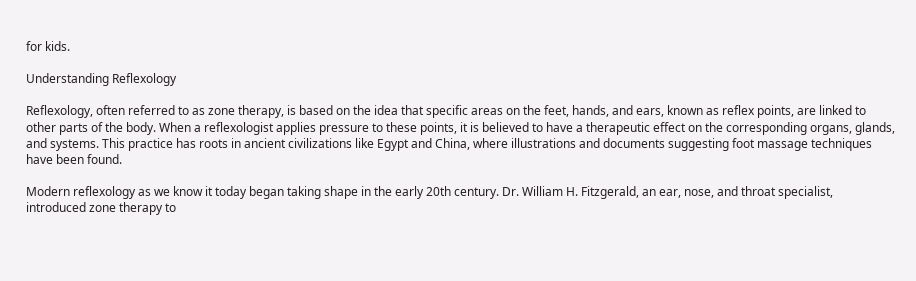for kids.

Understanding Reflexology

Reflexology, often referred to as zone therapy, is based on the idea that specific areas on the feet, hands, and ears, known as reflex points, are linked to other parts of the body. When a reflexologist applies pressure to these points, it is believed to have a therapeutic effect on the corresponding organs, glands, and systems. This practice has roots in ancient civilizations like Egypt and China, where illustrations and documents suggesting foot massage techniques have been found.

Modern reflexology as we know it today began taking shape in the early 20th century. Dr. William H. Fitzgerald, an ear, nose, and throat specialist, introduced zone therapy to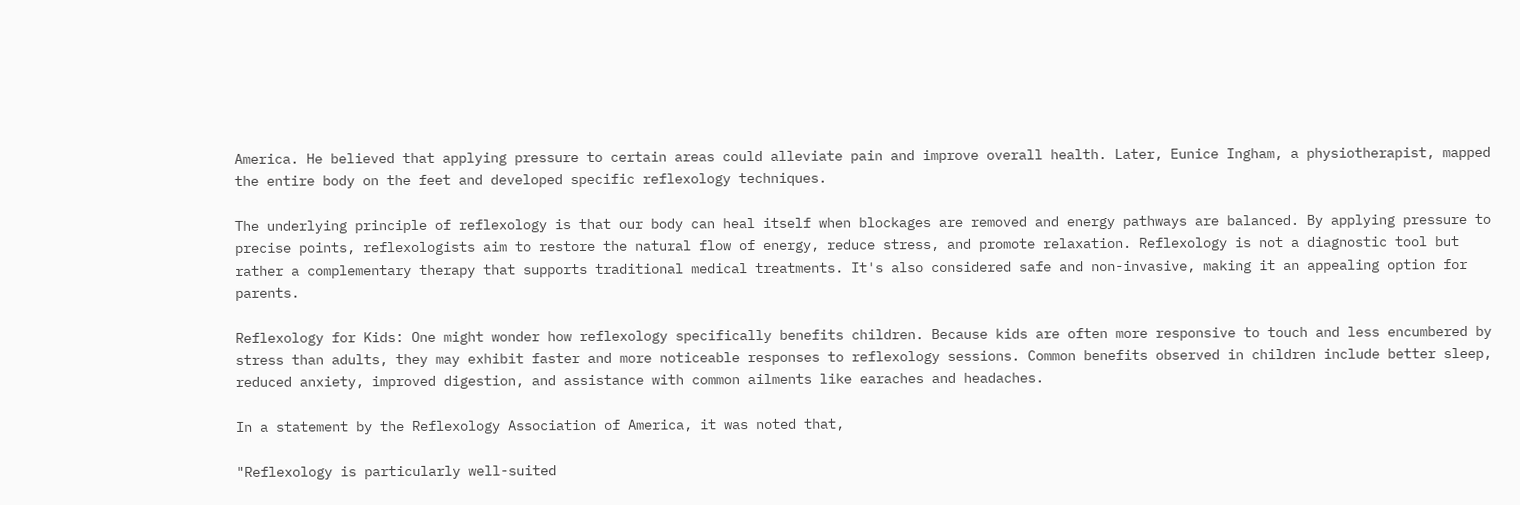America. He believed that applying pressure to certain areas could alleviate pain and improve overall health. Later, Eunice Ingham, a physiotherapist, mapped the entire body on the feet and developed specific reflexology techniques.

The underlying principle of reflexology is that our body can heal itself when blockages are removed and energy pathways are balanced. By applying pressure to precise points, reflexologists aim to restore the natural flow of energy, reduce stress, and promote relaxation. Reflexology is not a diagnostic tool but rather a complementary therapy that supports traditional medical treatments. It's also considered safe and non-invasive, making it an appealing option for parents.

Reflexology for Kids: One might wonder how reflexology specifically benefits children. Because kids are often more responsive to touch and less encumbered by stress than adults, they may exhibit faster and more noticeable responses to reflexology sessions. Common benefits observed in children include better sleep, reduced anxiety, improved digestion, and assistance with common ailments like earaches and headaches.

In a statement by the Reflexology Association of America, it was noted that,

"Reflexology is particularly well-suited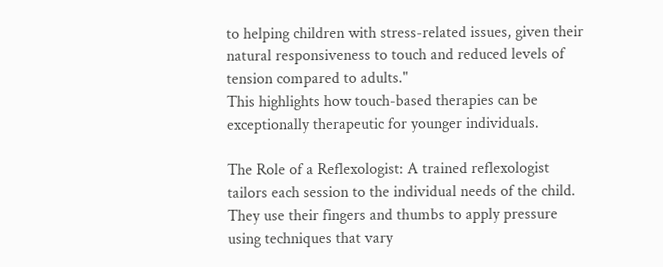to helping children with stress-related issues, given their natural responsiveness to touch and reduced levels of tension compared to adults."
This highlights how touch-based therapies can be exceptionally therapeutic for younger individuals.

The Role of a Reflexologist: A trained reflexologist tailors each session to the individual needs of the child. They use their fingers and thumbs to apply pressure using techniques that vary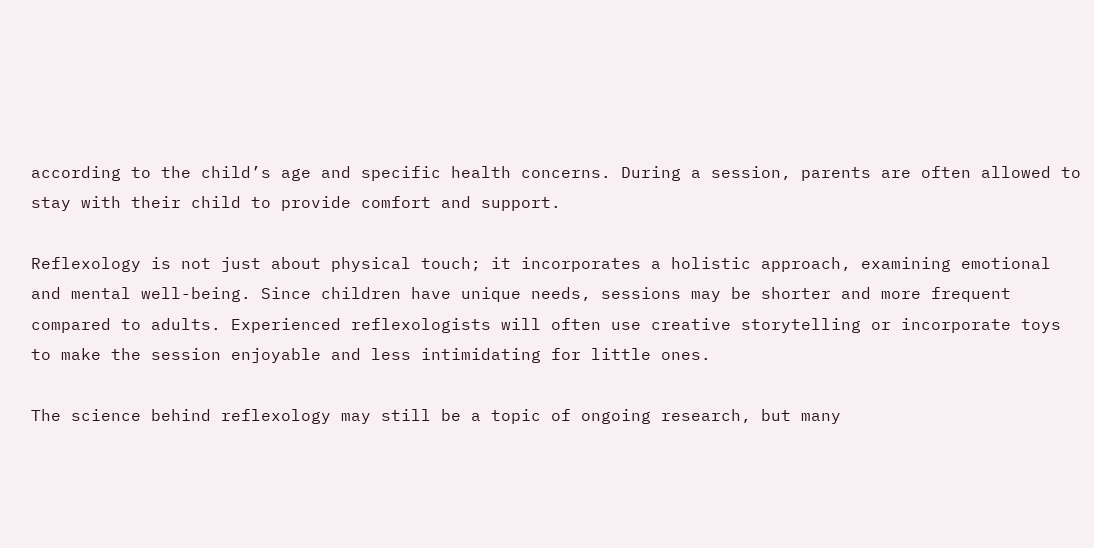according to the child’s age and specific health concerns. During a session, parents are often allowed to stay with their child to provide comfort and support.

Reflexology is not just about physical touch; it incorporates a holistic approach, examining emotional and mental well-being. Since children have unique needs, sessions may be shorter and more frequent compared to adults. Experienced reflexologists will often use creative storytelling or incorporate toys to make the session enjoyable and less intimidating for little ones.

The science behind reflexology may still be a topic of ongoing research, but many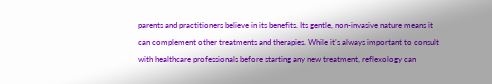parents and practitioners believe in its benefits. Its gentle, non-invasive nature means it can complement other treatments and therapies. While it’s always important to consult with healthcare professionals before starting any new treatment, reflexology can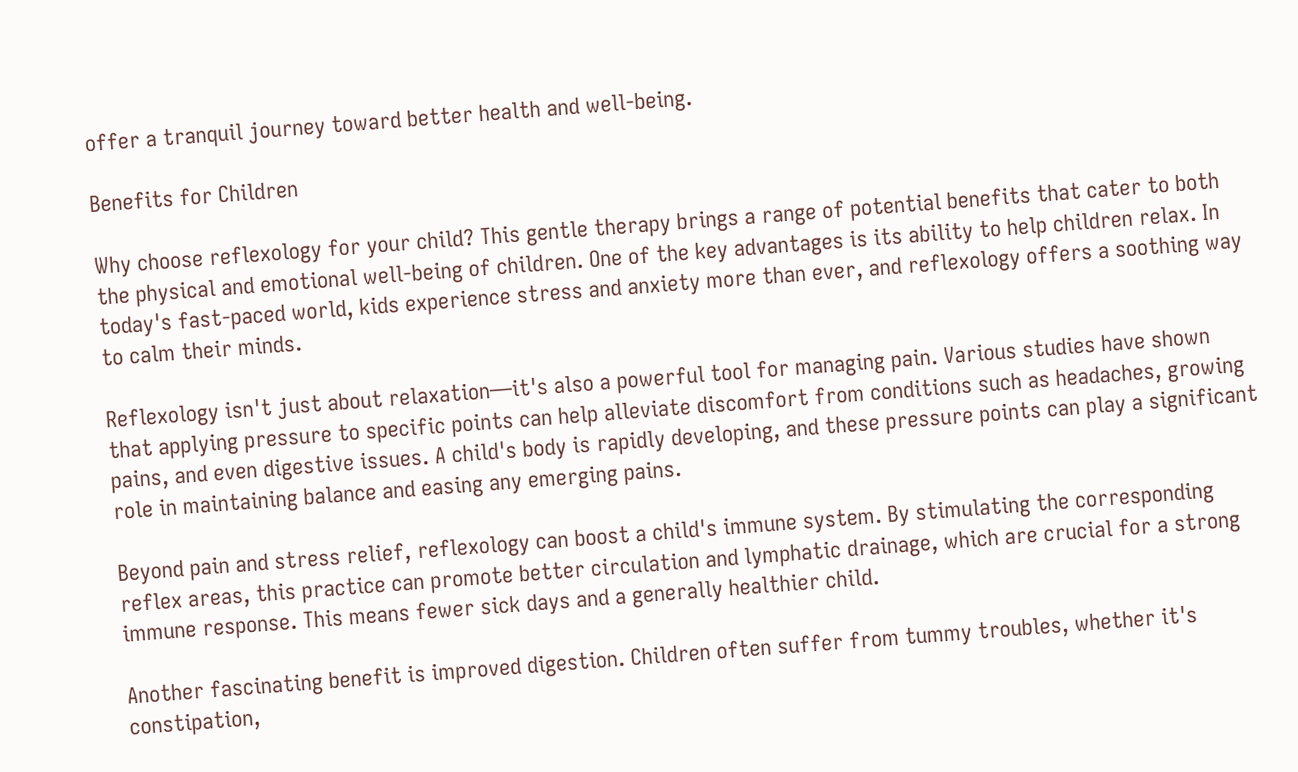offer a tranquil journey toward better health and well-being.

Benefits for Children

Why choose reflexology for your child? This gentle therapy brings a range of potential benefits that cater to both the physical and emotional well-being of children. One of the key advantages is its ability to help children relax. In today's fast-paced world, kids experience stress and anxiety more than ever, and reflexology offers a soothing way to calm their minds.

Reflexology isn't just about relaxation—it's also a powerful tool for managing pain. Various studies have shown that applying pressure to specific points can help alleviate discomfort from conditions such as headaches, growing pains, and even digestive issues. A child's body is rapidly developing, and these pressure points can play a significant role in maintaining balance and easing any emerging pains.

Beyond pain and stress relief, reflexology can boost a child's immune system. By stimulating the corresponding reflex areas, this practice can promote better circulation and lymphatic drainage, which are crucial for a strong immune response. This means fewer sick days and a generally healthier child.

Another fascinating benefit is improved digestion. Children often suffer from tummy troubles, whether it's constipation,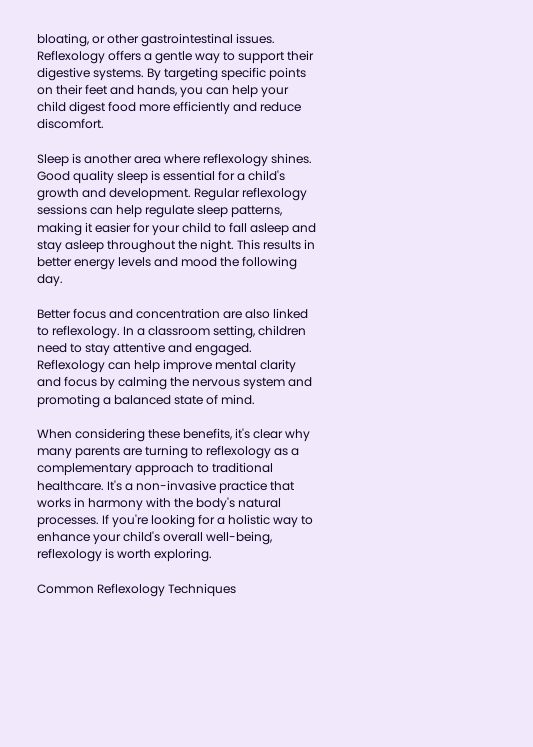bloating, or other gastrointestinal issues. Reflexology offers a gentle way to support their digestive systems. By targeting specific points on their feet and hands, you can help your child digest food more efficiently and reduce discomfort.

Sleep is another area where reflexology shines. Good quality sleep is essential for a child's growth and development. Regular reflexology sessions can help regulate sleep patterns, making it easier for your child to fall asleep and stay asleep throughout the night. This results in better energy levels and mood the following day.

Better focus and concentration are also linked to reflexology. In a classroom setting, children need to stay attentive and engaged. Reflexology can help improve mental clarity and focus by calming the nervous system and promoting a balanced state of mind.

When considering these benefits, it's clear why many parents are turning to reflexology as a complementary approach to traditional healthcare. It's a non-invasive practice that works in harmony with the body's natural processes. If you're looking for a holistic way to enhance your child's overall well-being, reflexology is worth exploring.

Common Reflexology Techniques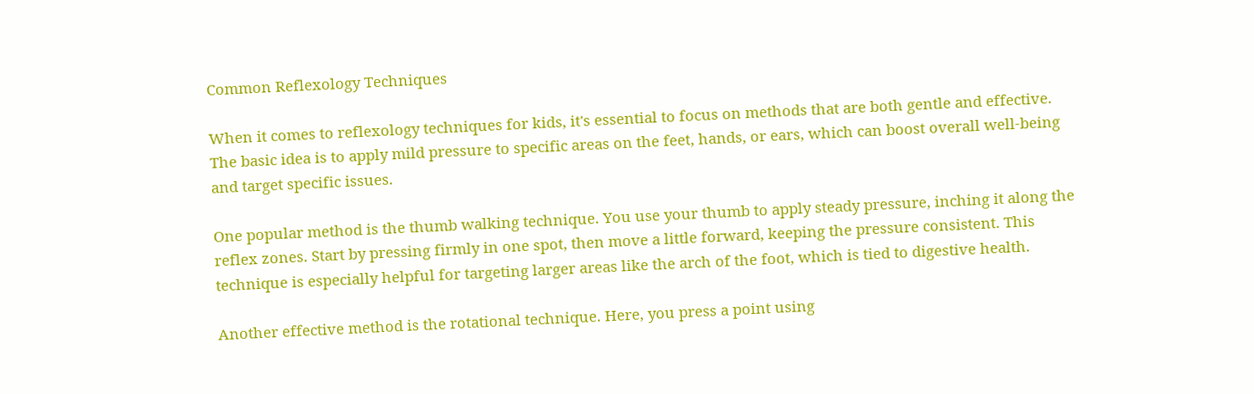Common Reflexology Techniques

When it comes to reflexology techniques for kids, it's essential to focus on methods that are both gentle and effective. The basic idea is to apply mild pressure to specific areas on the feet, hands, or ears, which can boost overall well-being and target specific issues.

One popular method is the thumb walking technique. You use your thumb to apply steady pressure, inching it along the reflex zones. Start by pressing firmly in one spot, then move a little forward, keeping the pressure consistent. This technique is especially helpful for targeting larger areas like the arch of the foot, which is tied to digestive health.

Another effective method is the rotational technique. Here, you press a point using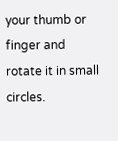your thumb or finger and rotate it in small circles.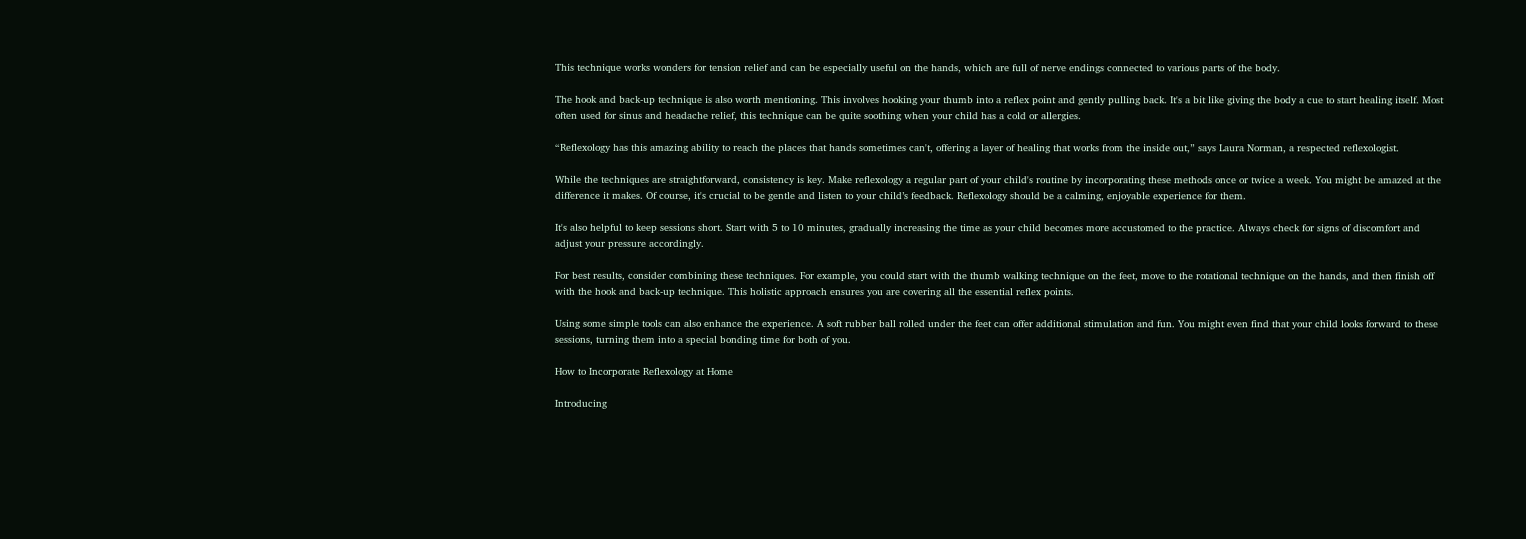This technique works wonders for tension relief and can be especially useful on the hands, which are full of nerve endings connected to various parts of the body.

The hook and back-up technique is also worth mentioning. This involves hooking your thumb into a reflex point and gently pulling back. It's a bit like giving the body a cue to start healing itself. Most often used for sinus and headache relief, this technique can be quite soothing when your child has a cold or allergies.

“Reflexology has this amazing ability to reach the places that hands sometimes can't, offering a layer of healing that works from the inside out,” says Laura Norman, a respected reflexologist.

While the techniques are straightforward, consistency is key. Make reflexology a regular part of your child's routine by incorporating these methods once or twice a week. You might be amazed at the difference it makes. Of course, it's crucial to be gentle and listen to your child’s feedback. Reflexology should be a calming, enjoyable experience for them.

It's also helpful to keep sessions short. Start with 5 to 10 minutes, gradually increasing the time as your child becomes more accustomed to the practice. Always check for signs of discomfort and adjust your pressure accordingly.

For best results, consider combining these techniques. For example, you could start with the thumb walking technique on the feet, move to the rotational technique on the hands, and then finish off with the hook and back-up technique. This holistic approach ensures you are covering all the essential reflex points.

Using some simple tools can also enhance the experience. A soft rubber ball rolled under the feet can offer additional stimulation and fun. You might even find that your child looks forward to these sessions, turning them into a special bonding time for both of you.

How to Incorporate Reflexology at Home

Introducing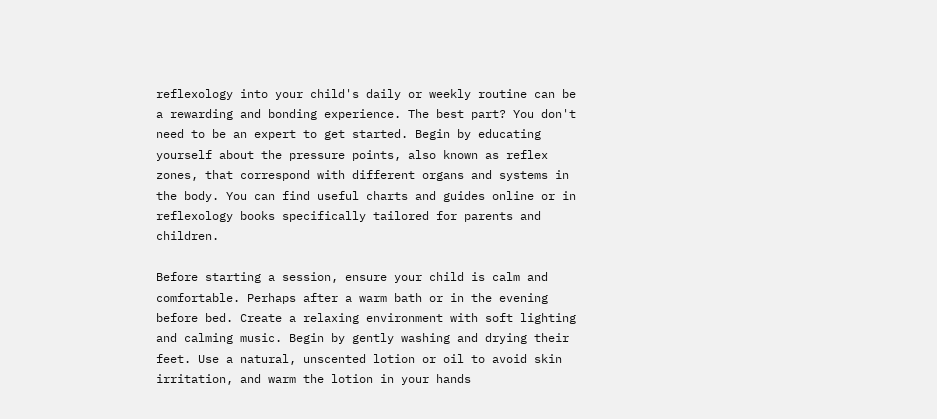reflexology into your child's daily or weekly routine can be a rewarding and bonding experience. The best part? You don't need to be an expert to get started. Begin by educating yourself about the pressure points, also known as reflex zones, that correspond with different organs and systems in the body. You can find useful charts and guides online or in reflexology books specifically tailored for parents and children.

Before starting a session, ensure your child is calm and comfortable. Perhaps after a warm bath or in the evening before bed. Create a relaxing environment with soft lighting and calming music. Begin by gently washing and drying their feet. Use a natural, unscented lotion or oil to avoid skin irritation, and warm the lotion in your hands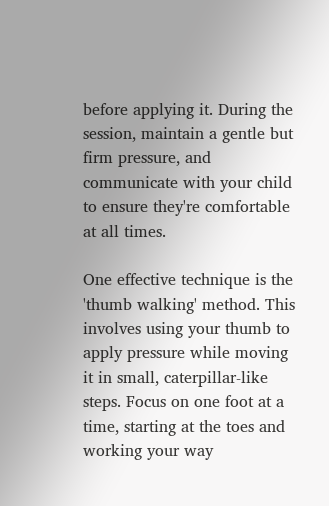before applying it. During the session, maintain a gentle but firm pressure, and communicate with your child to ensure they're comfortable at all times.

One effective technique is the 'thumb walking' method. This involves using your thumb to apply pressure while moving it in small, caterpillar-like steps. Focus on one foot at a time, starting at the toes and working your way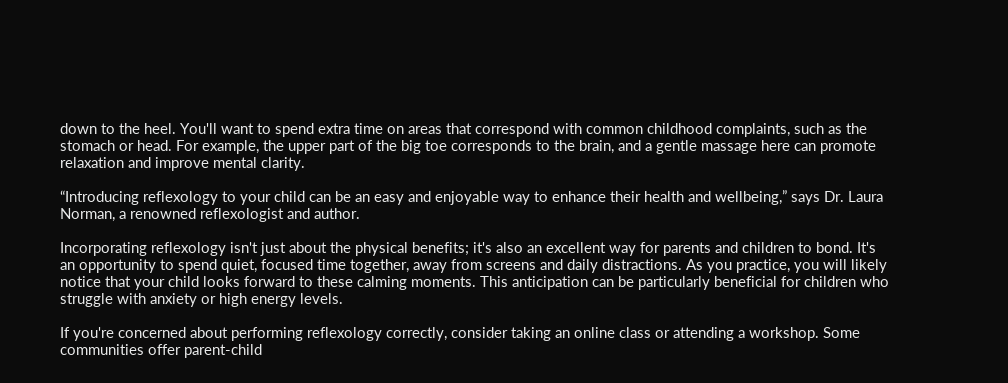down to the heel. You'll want to spend extra time on areas that correspond with common childhood complaints, such as the stomach or head. For example, the upper part of the big toe corresponds to the brain, and a gentle massage here can promote relaxation and improve mental clarity.

“Introducing reflexology to your child can be an easy and enjoyable way to enhance their health and wellbeing,” says Dr. Laura Norman, a renowned reflexologist and author.

Incorporating reflexology isn't just about the physical benefits; it's also an excellent way for parents and children to bond. It's an opportunity to spend quiet, focused time together, away from screens and daily distractions. As you practice, you will likely notice that your child looks forward to these calming moments. This anticipation can be particularly beneficial for children who struggle with anxiety or high energy levels.

If you're concerned about performing reflexology correctly, consider taking an online class or attending a workshop. Some communities offer parent-child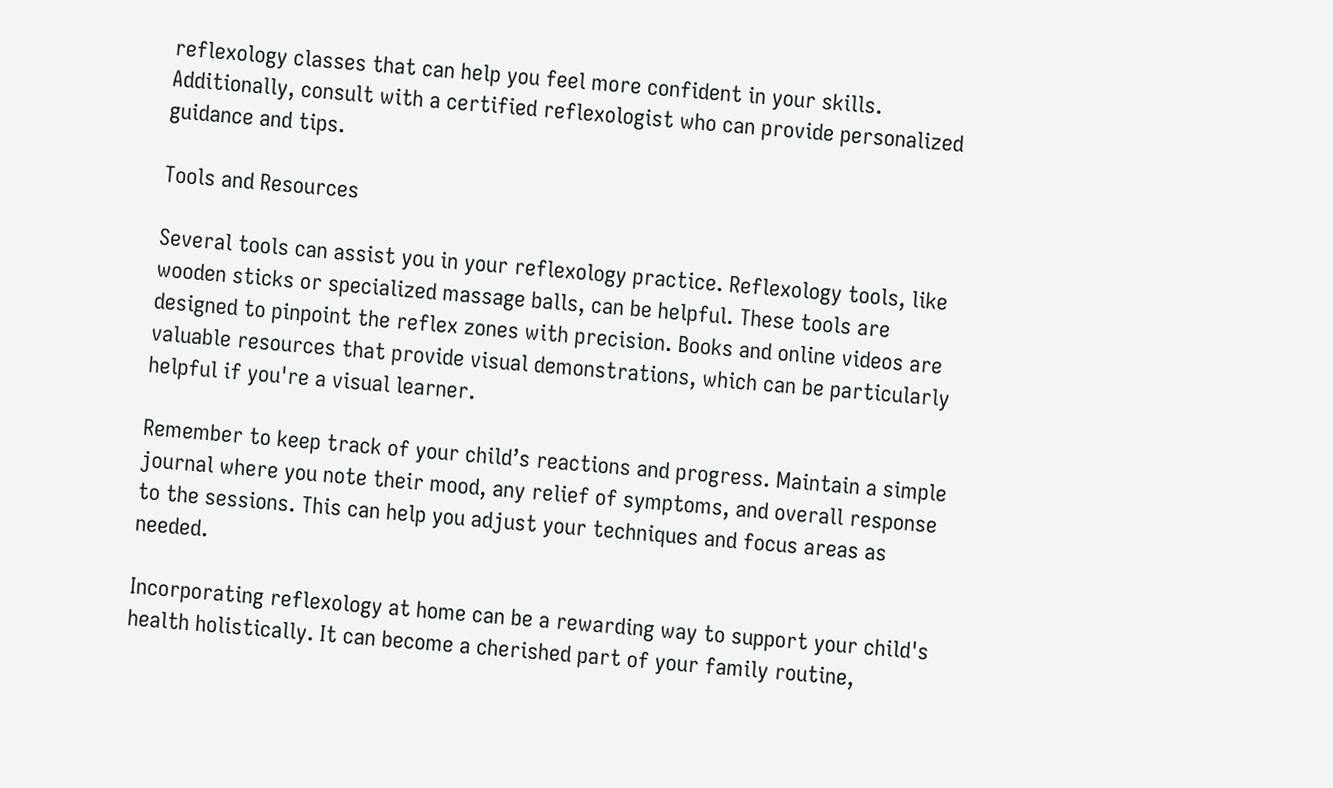reflexology classes that can help you feel more confident in your skills. Additionally, consult with a certified reflexologist who can provide personalized guidance and tips.

Tools and Resources

Several tools can assist you in your reflexology practice. Reflexology tools, like wooden sticks or specialized massage balls, can be helpful. These tools are designed to pinpoint the reflex zones with precision. Books and online videos are valuable resources that provide visual demonstrations, which can be particularly helpful if you're a visual learner.

Remember to keep track of your child’s reactions and progress. Maintain a simple journal where you note their mood, any relief of symptoms, and overall response to the sessions. This can help you adjust your techniques and focus areas as needed.

Incorporating reflexology at home can be a rewarding way to support your child's health holistically. It can become a cherished part of your family routine,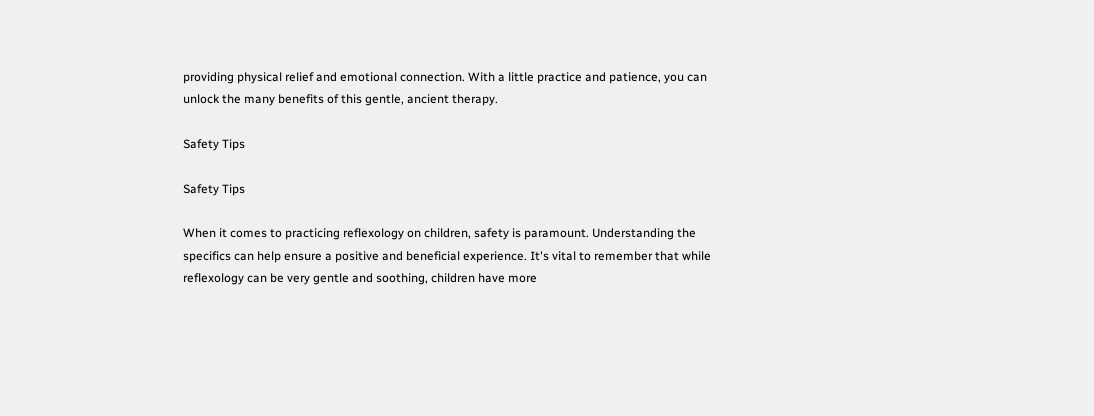providing physical relief and emotional connection. With a little practice and patience, you can unlock the many benefits of this gentle, ancient therapy.

Safety Tips

Safety Tips

When it comes to practicing reflexology on children, safety is paramount. Understanding the specifics can help ensure a positive and beneficial experience. It's vital to remember that while reflexology can be very gentle and soothing, children have more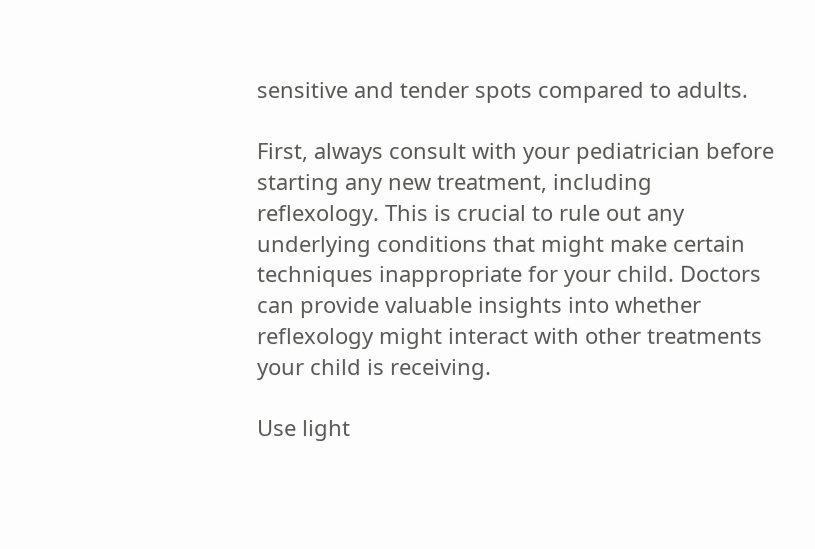sensitive and tender spots compared to adults.

First, always consult with your pediatrician before starting any new treatment, including reflexology. This is crucial to rule out any underlying conditions that might make certain techniques inappropriate for your child. Doctors can provide valuable insights into whether reflexology might interact with other treatments your child is receiving.

Use light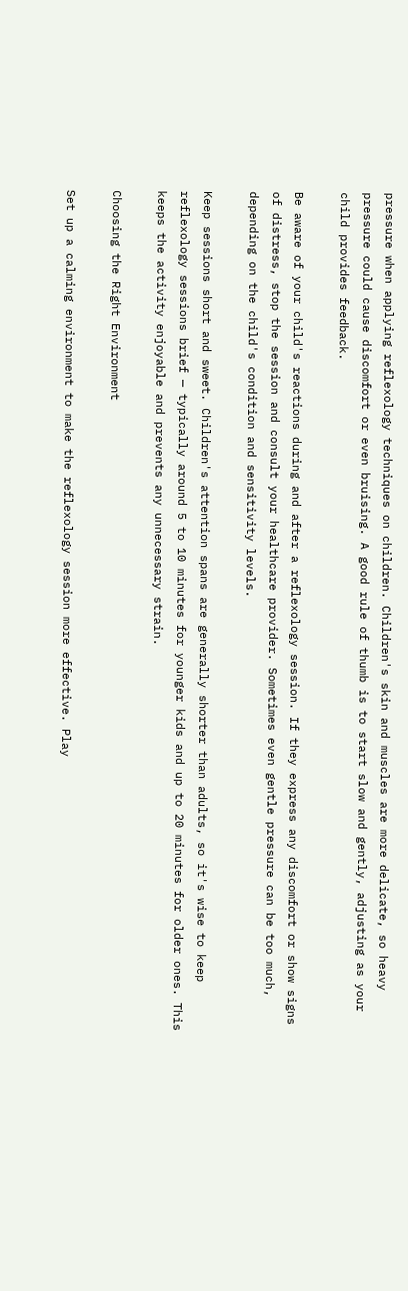pressure when applying reflexology techniques on children. Children's skin and muscles are more delicate, so heavy pressure could cause discomfort or even bruising. A good rule of thumb is to start slow and gently, adjusting as your child provides feedback.

Be aware of your child's reactions during and after a reflexology session. If they express any discomfort or show signs of distress, stop the session and consult your healthcare provider. Sometimes even gentle pressure can be too much, depending on the child's condition and sensitivity levels.

Keep sessions short and sweet. Children's attention spans are generally shorter than adults, so it's wise to keep reflexology sessions brief — typically around 5 to 10 minutes for younger kids and up to 20 minutes for older ones. This keeps the activity enjoyable and prevents any unnecessary strain.

Choosing the Right Environment

Set up a calming environment to make the reflexology session more effective. Play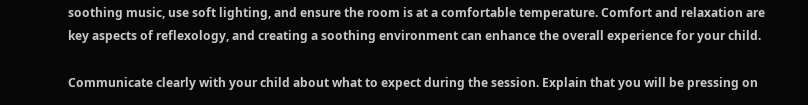soothing music, use soft lighting, and ensure the room is at a comfortable temperature. Comfort and relaxation are key aspects of reflexology, and creating a soothing environment can enhance the overall experience for your child.

Communicate clearly with your child about what to expect during the session. Explain that you will be pressing on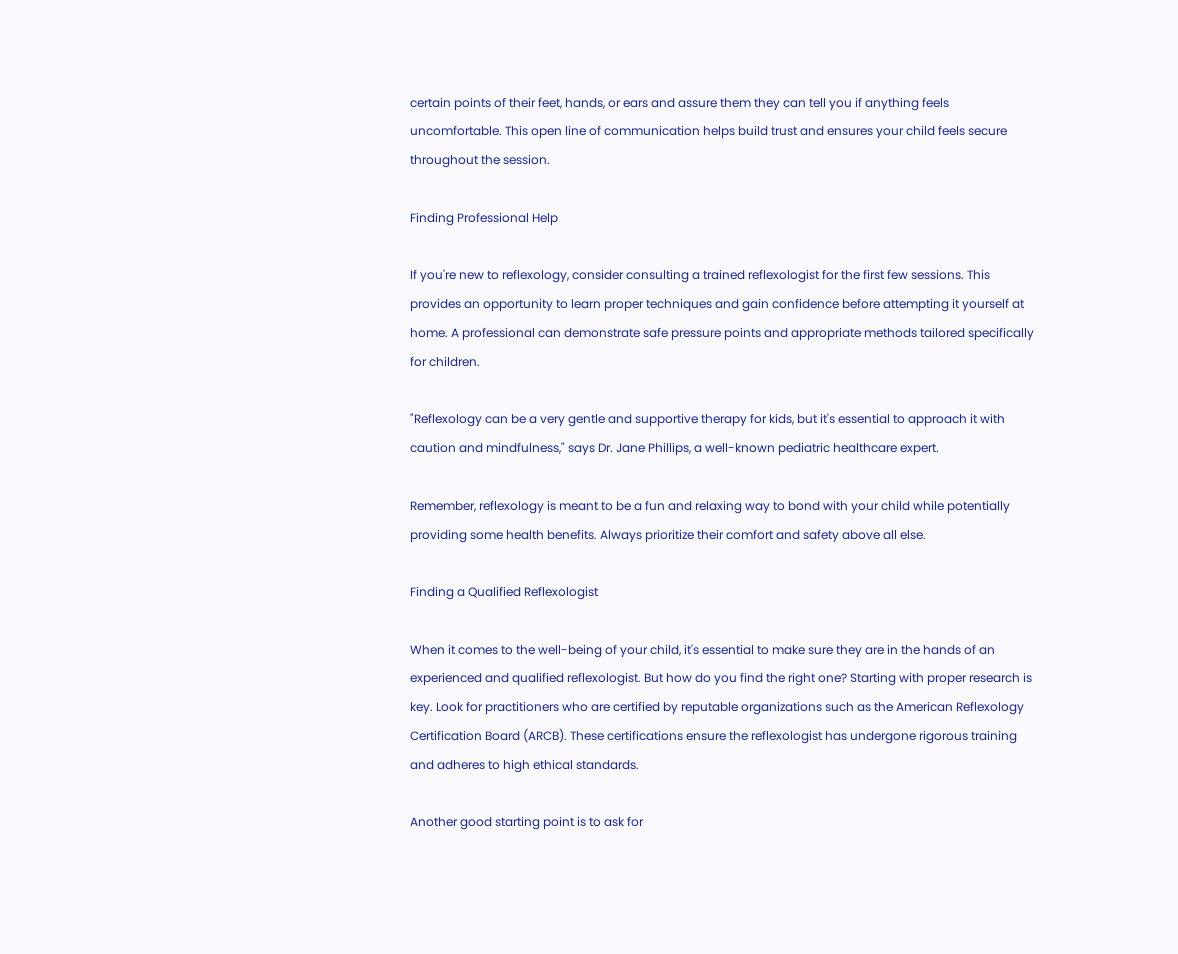certain points of their feet, hands, or ears and assure them they can tell you if anything feels uncomfortable. This open line of communication helps build trust and ensures your child feels secure throughout the session.

Finding Professional Help

If you're new to reflexology, consider consulting a trained reflexologist for the first few sessions. This provides an opportunity to learn proper techniques and gain confidence before attempting it yourself at home. A professional can demonstrate safe pressure points and appropriate methods tailored specifically for children.

"Reflexology can be a very gentle and supportive therapy for kids, but it's essential to approach it with caution and mindfulness," says Dr. Jane Phillips, a well-known pediatric healthcare expert.

Remember, reflexology is meant to be a fun and relaxing way to bond with your child while potentially providing some health benefits. Always prioritize their comfort and safety above all else.

Finding a Qualified Reflexologist

When it comes to the well-being of your child, it's essential to make sure they are in the hands of an experienced and qualified reflexologist. But how do you find the right one? Starting with proper research is key. Look for practitioners who are certified by reputable organizations such as the American Reflexology Certification Board (ARCB). These certifications ensure the reflexologist has undergone rigorous training and adheres to high ethical standards.

Another good starting point is to ask for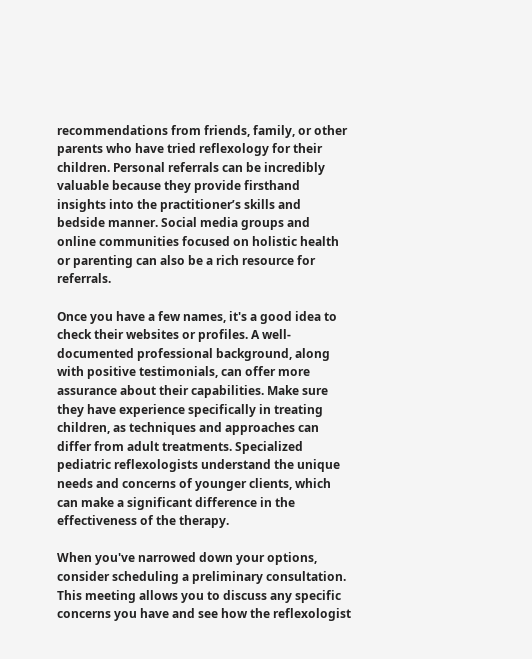recommendations from friends, family, or other parents who have tried reflexology for their children. Personal referrals can be incredibly valuable because they provide firsthand insights into the practitioner’s skills and bedside manner. Social media groups and online communities focused on holistic health or parenting can also be a rich resource for referrals.

Once you have a few names, it's a good idea to check their websites or profiles. A well-documented professional background, along with positive testimonials, can offer more assurance about their capabilities. Make sure they have experience specifically in treating children, as techniques and approaches can differ from adult treatments. Specialized pediatric reflexologists understand the unique needs and concerns of younger clients, which can make a significant difference in the effectiveness of the therapy.

When you've narrowed down your options, consider scheduling a preliminary consultation. This meeting allows you to discuss any specific concerns you have and see how the reflexologist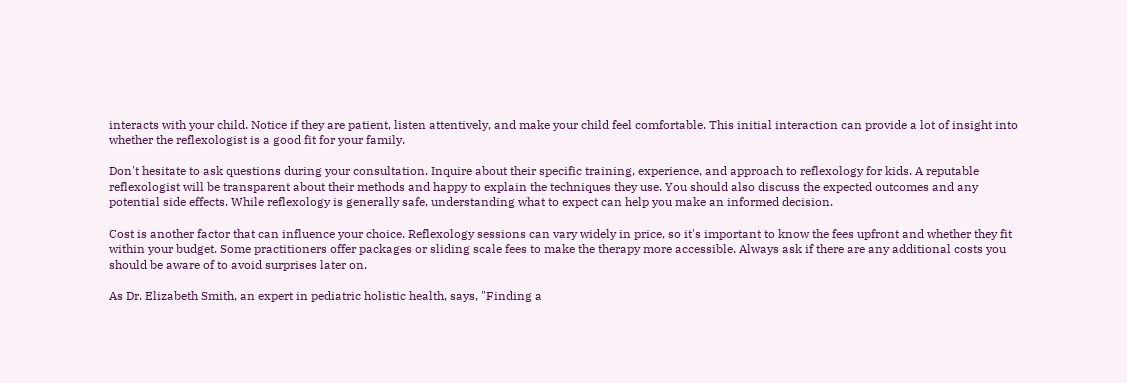interacts with your child. Notice if they are patient, listen attentively, and make your child feel comfortable. This initial interaction can provide a lot of insight into whether the reflexologist is a good fit for your family.

Don't hesitate to ask questions during your consultation. Inquire about their specific training, experience, and approach to reflexology for kids. A reputable reflexologist will be transparent about their methods and happy to explain the techniques they use. You should also discuss the expected outcomes and any potential side effects. While reflexology is generally safe, understanding what to expect can help you make an informed decision.

Cost is another factor that can influence your choice. Reflexology sessions can vary widely in price, so it's important to know the fees upfront and whether they fit within your budget. Some practitioners offer packages or sliding scale fees to make the therapy more accessible. Always ask if there are any additional costs you should be aware of to avoid surprises later on.

As Dr. Elizabeth Smith, an expert in pediatric holistic health, says, "Finding a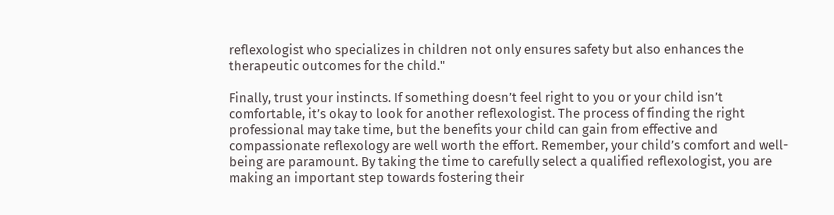reflexologist who specializes in children not only ensures safety but also enhances the therapeutic outcomes for the child."

Finally, trust your instincts. If something doesn’t feel right to you or your child isn’t comfortable, it’s okay to look for another reflexologist. The process of finding the right professional may take time, but the benefits your child can gain from effective and compassionate reflexology are well worth the effort. Remember, your child’s comfort and well-being are paramount. By taking the time to carefully select a qualified reflexologist, you are making an important step towards fostering their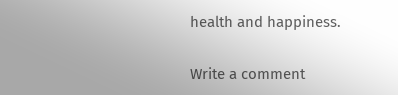health and happiness.

Write a comment